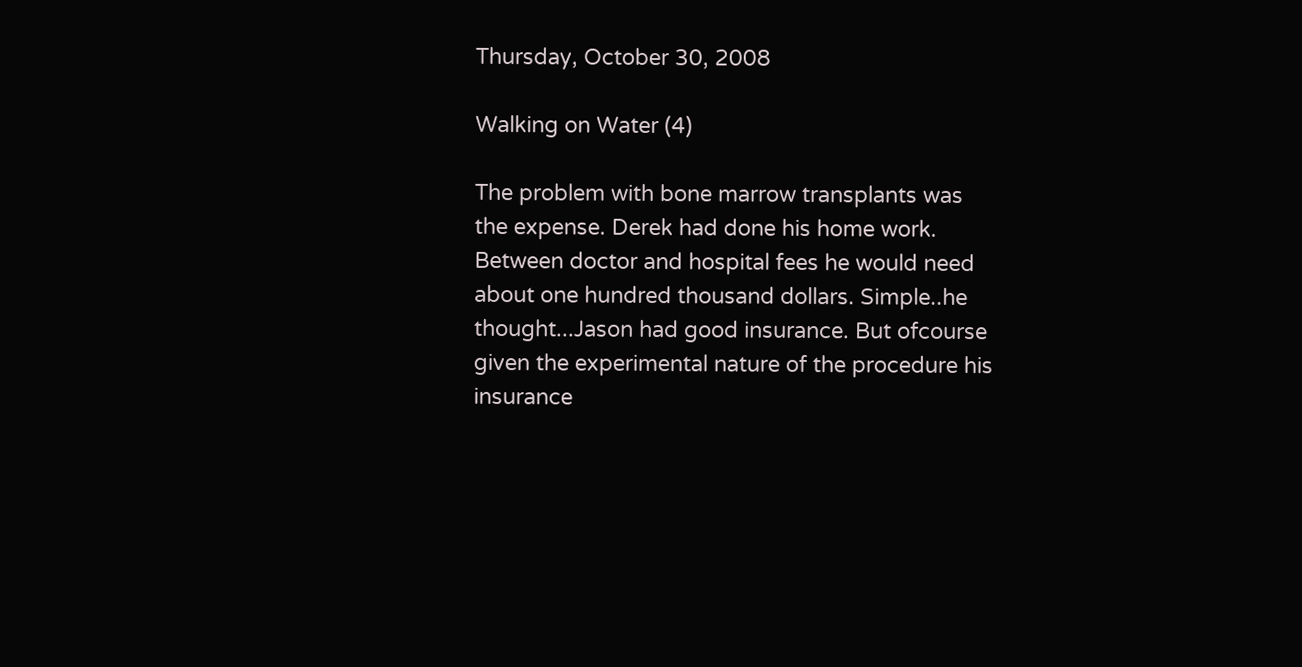Thursday, October 30, 2008

Walking on Water (4)

The problem with bone marrow transplants was the expense. Derek had done his home work. Between doctor and hospital fees he would need about one hundred thousand dollars. Simple..he thought...Jason had good insurance. But ofcourse given the experimental nature of the procedure his insurance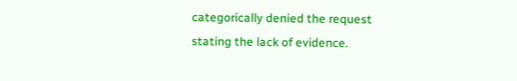categorically denied the request stating the lack of evidence.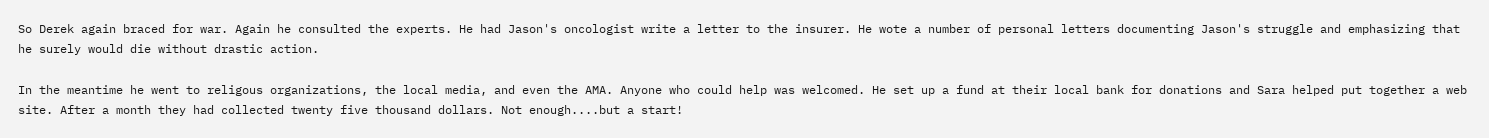So Derek again braced for war. Again he consulted the experts. He had Jason's oncologist write a letter to the insurer. He wote a number of personal letters documenting Jason's struggle and emphasizing that he surely would die without drastic action.

In the meantime he went to religous organizations, the local media, and even the AMA. Anyone who could help was welcomed. He set up a fund at their local bank for donations and Sara helped put together a web site. After a month they had collected twenty five thousand dollars. Not enough....but a start!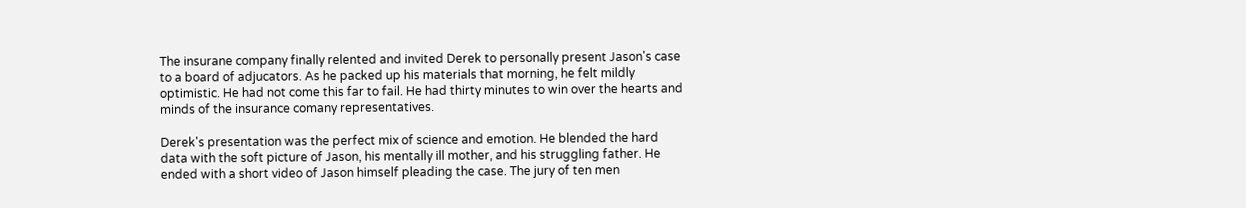The insurane company finally relented and invited Derek to personally present Jason's case to a board of adjucators. As he packed up his materials that morning, he felt mildly optimistic. He had not come this far to fail. He had thirty minutes to win over the hearts and minds of the insurance comany representatives.

Derek's presentation was the perfect mix of science and emotion. He blended the hard data with the soft picture of Jason, his mentally ill mother, and his struggling father. He ended with a short video of Jason himself pleading the case. The jury of ten men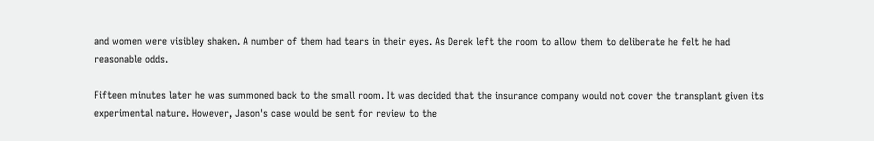and women were visibley shaken. A number of them had tears in their eyes. As Derek left the room to allow them to deliberate he felt he had reasonable odds.

Fifteen minutes later he was summoned back to the small room. It was decided that the insurance company would not cover the transplant given its experimental nature. However, Jason's case would be sent for review to the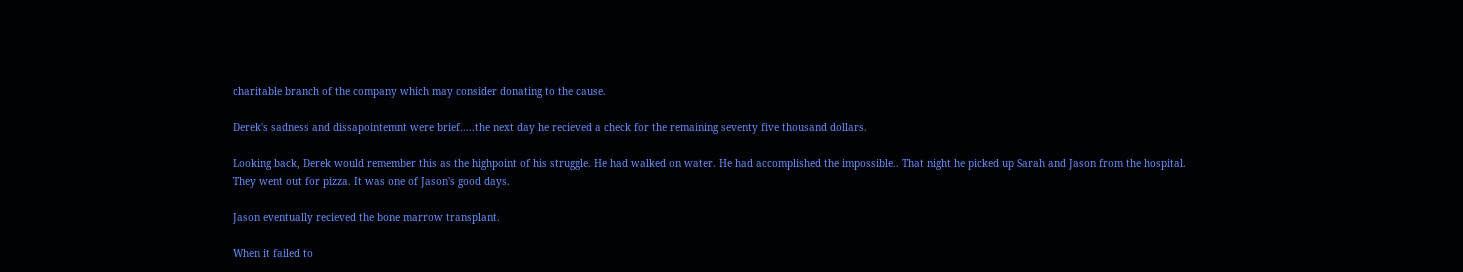charitable branch of the company which may consider donating to the cause.

Derek's sadness and dissapointemnt were brief.....the next day he recieved a check for the remaining seventy five thousand dollars.

Looking back, Derek would remember this as the highpoint of his struggle. He had walked on water. He had accomplished the impossible.. That night he picked up Sarah and Jason from the hospital. They went out for pizza. It was one of Jason's good days.

Jason eventually recieved the bone marrow transplant.

When it failed to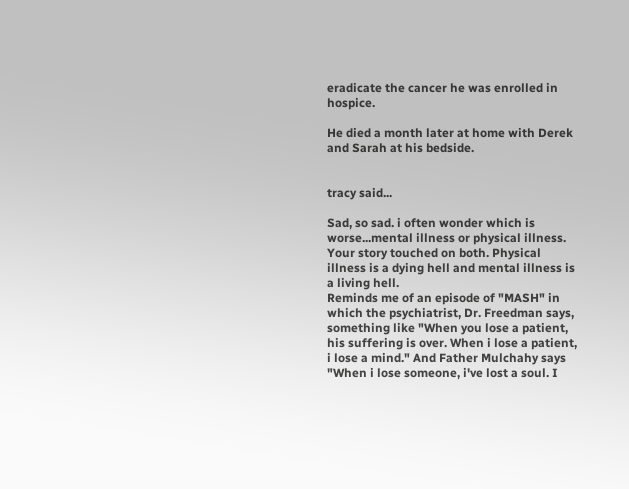eradicate the cancer he was enrolled in hospice.

He died a month later at home with Derek and Sarah at his bedside.


tracy said...

Sad, so sad. i often wonder which is worse...mental illness or physical illness. Your story touched on both. Physical illness is a dying hell and mental illness is a living hell.
Reminds me of an episode of "MASH" in which the psychiatrist, Dr. Freedman says, something like "When you lose a patient, his suffering is over. When i lose a patient, i lose a mind." And Father Mulchahy says "When i lose someone, i've lost a soul. I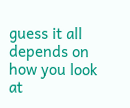guess it all depends on how you look at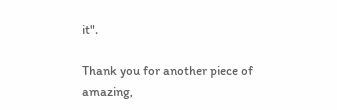it".

Thank you for another piece of amazing,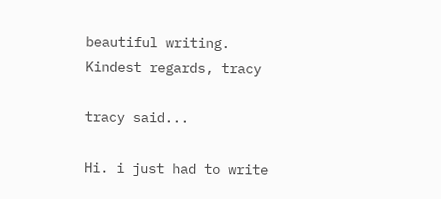beautiful writing.
Kindest regards, tracy

tracy said...

Hi. i just had to write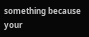something because your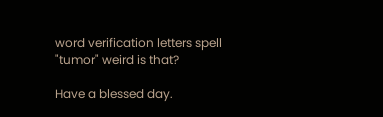word verification letters spell "tumor" weird is that?

Have a blessed day.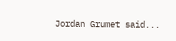Jordan Grumet said...